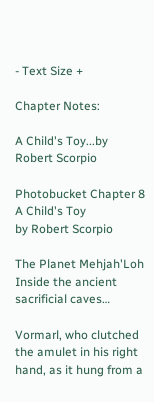- Text Size +

Chapter Notes:

A Child's Toy...by Robert Scorpio

Photobucket Chapter 8
A Child's Toy
by Robert Scorpio

The Planet Mehjah'Loh
Inside the ancient sacrificial caves…

Vormarl, who clutched the amulet in his right hand, as it hung from a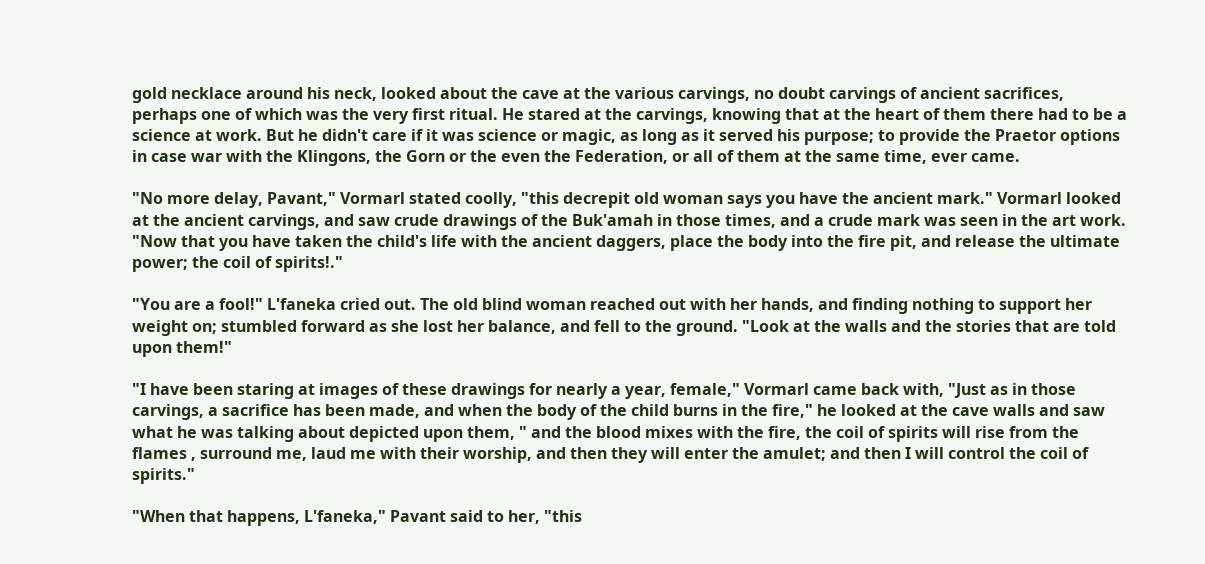gold necklace around his neck, looked about the cave at the various carvings, no doubt carvings of ancient sacrifices, perhaps one of which was the very first ritual. He stared at the carvings, knowing that at the heart of them there had to be a science at work. But he didn't care if it was science or magic, as long as it served his purpose; to provide the Praetor options in case war with the Klingons, the Gorn or the even the Federation, or all of them at the same time, ever came.

"No more delay, Pavant," Vormarl stated coolly, "this decrepit old woman says you have the ancient mark." Vormarl looked at the ancient carvings, and saw crude drawings of the Buk'amah in those times, and a crude mark was seen in the art work. "Now that you have taken the child's life with the ancient daggers, place the body into the fire pit, and release the ultimate power; the coil of spirits!."

"You are a fool!" L'faneka cried out. The old blind woman reached out with her hands, and finding nothing to support her weight on; stumbled forward as she lost her balance, and fell to the ground. "Look at the walls and the stories that are told upon them!"

"I have been staring at images of these drawings for nearly a year, female," Vormarl came back with, "Just as in those carvings, a sacrifice has been made, and when the body of the child burns in the fire," he looked at the cave walls and saw what he was talking about depicted upon them, " and the blood mixes with the fire, the coil of spirits will rise from the flames , surround me, laud me with their worship, and then they will enter the amulet; and then I will control the coil of spirits."

"When that happens, L'faneka," Pavant said to her, "this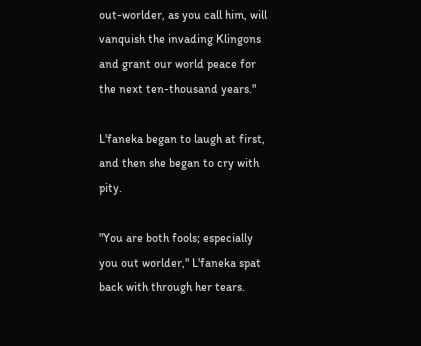out-worlder, as you call him, will vanquish the invading Klingons and grant our world peace for the next ten-thousand years."

L'faneka began to laugh at first, and then she began to cry with pity.

"You are both fools; especially you out worlder," L'faneka spat back with through her tears.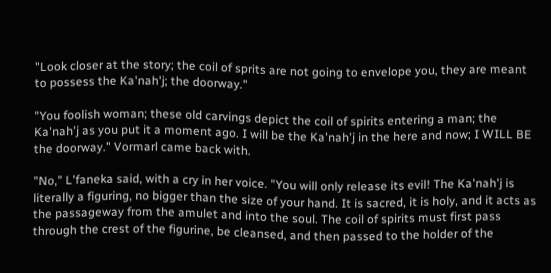"Look closer at the story; the coil of sprits are not going to envelope you, they are meant to possess the Ka'nah'j; the doorway."

"You foolish woman; these old carvings depict the coil of spirits entering a man; the Ka'nah'j as you put it a moment ago. I will be the Ka'nah'j in the here and now; I WILL BE the doorway." Vormarl came back with.

"No," L'faneka said, with a cry in her voice. "You will only release its evil! The Ka'nah'j is literally a figuring, no bigger than the size of your hand. It is sacred, it is holy, and it acts as the passageway from the amulet and into the soul. The coil of spirits must first pass through the crest of the figurine, be cleansed, and then passed to the holder of the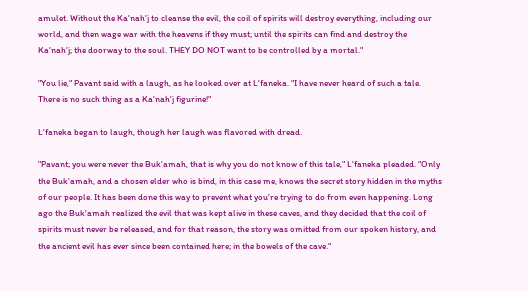amulet. Without the Ka'nah'j to cleanse the evil, the coil of spirits will destroy everything, including our world, and then wage war with the heavens if they must; until the spirits can find and destroy the Ka'nah'j; the doorway to the soul. THEY DO NOT want to be controlled by a mortal."

"You lie," Pavant said with a laugh, as he looked over at L'faneka. "I have never heard of such a tale. There is no such thing as a Ka'nah'j figurine!"

L'faneka began to laugh, though her laugh was flavored with dread.

"Pavant; you were never the Buk'amah, that is why you do not know of this tale," L'faneka pleaded. "Only the Buk'amah, and a chosen elder who is bind, in this case me, knows the secret story hidden in the myths of our people. It has been done this way to prevent what you're trying to do from even happening. Long ago the Buk'amah realized the evil that was kept alive in these caves, and they decided that the coil of spirits must never be released, and for that reason, the story was omitted from our spoken history, and the ancient evil has ever since been contained here; in the bowels of the cave."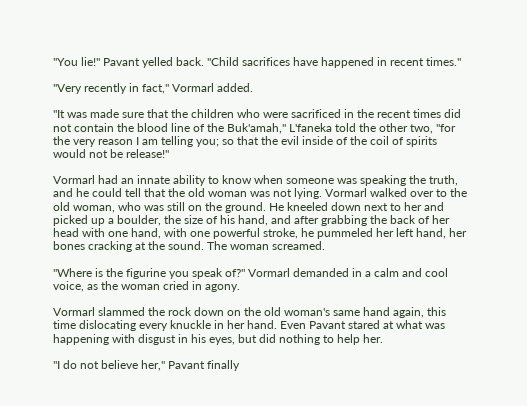"You lie!" Pavant yelled back. "Child sacrifices have happened in recent times."

"Very recently in fact," Vormarl added.

"It was made sure that the children who were sacrificed in the recent times did not contain the blood line of the Buk'amah," L'faneka told the other two, "for the very reason I am telling you; so that the evil inside of the coil of spirits would not be release!"

Vormarl had an innate ability to know when someone was speaking the truth, and he could tell that the old woman was not lying. Vormarl walked over to the old woman, who was still on the ground. He kneeled down next to her and picked up a boulder, the size of his hand, and after grabbing the back of her head with one hand, with one powerful stroke, he pummeled her left hand, her bones cracking at the sound. The woman screamed.

"Where is the figurine you speak of?" Vormarl demanded in a calm and cool voice, as the woman cried in agony.

Vormarl slammed the rock down on the old woman's same hand again, this time dislocating every knuckle in her hand. Even Pavant stared at what was happening with disgust in his eyes, but did nothing to help her.

"I do not believe her," Pavant finally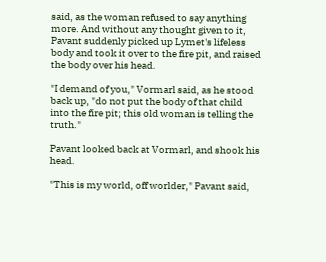said, as the woman refused to say anything more. And without any thought given to it, Pavant suddenly picked up Lymet's lifeless body and took it over to the fire pit, and raised the body over his head.

"I demand of you," Vormarl said, as he stood back up, "do not put the body of that child into the fire pit; this old woman is telling the truth."

Pavant looked back at Vormarl, and shook his head.

"This is my world, off worlder," Pavant said,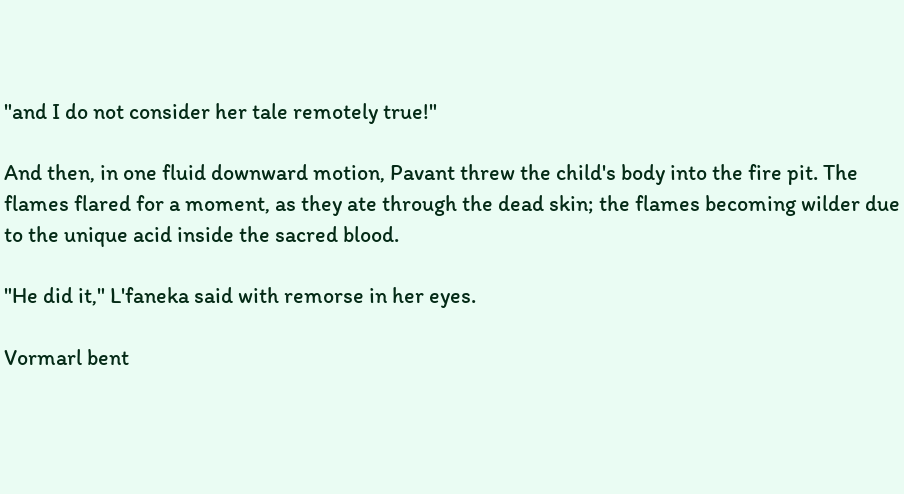"and I do not consider her tale remotely true!"

And then, in one fluid downward motion, Pavant threw the child's body into the fire pit. The flames flared for a moment, as they ate through the dead skin; the flames becoming wilder due to the unique acid inside the sacred blood.

"He did it," L'faneka said with remorse in her eyes.

Vormarl bent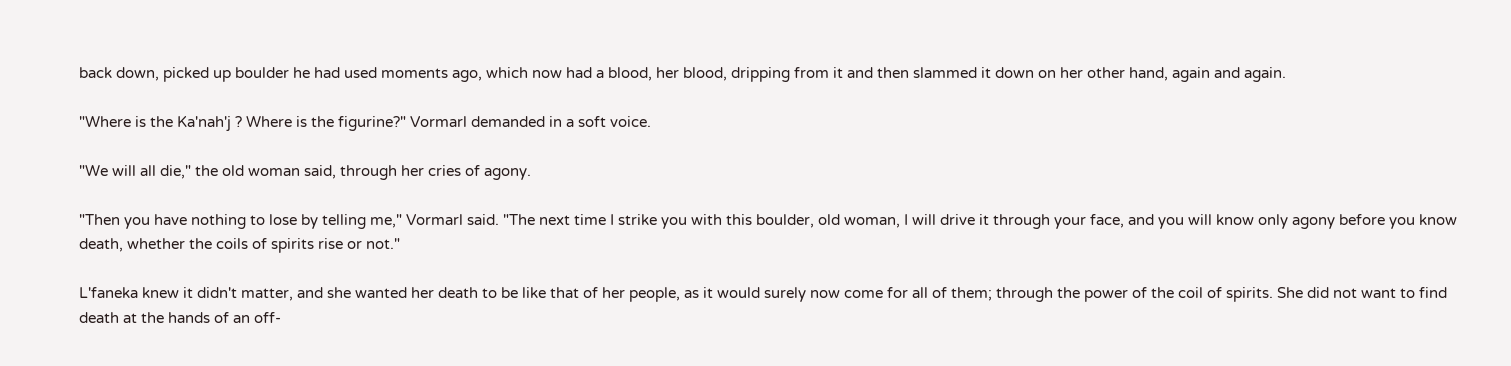back down, picked up boulder he had used moments ago, which now had a blood, her blood, dripping from it and then slammed it down on her other hand, again and again.

"Where is the Ka'nah'j ? Where is the figurine?" Vormarl demanded in a soft voice.

"We will all die," the old woman said, through her cries of agony.

"Then you have nothing to lose by telling me," Vormarl said. "The next time I strike you with this boulder, old woman, I will drive it through your face, and you will know only agony before you know death, whether the coils of spirits rise or not."

L'faneka knew it didn't matter, and she wanted her death to be like that of her people, as it would surely now come for all of them; through the power of the coil of spirits. She did not want to find death at the hands of an off-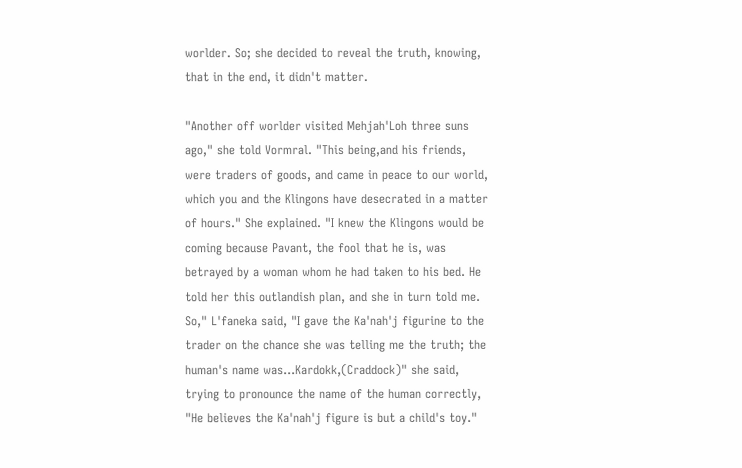worlder. So; she decided to reveal the truth, knowing, that in the end, it didn't matter.

"Another off worlder visited Mehjah'Loh three suns ago," she told Vormral. "This being,and his friends, were traders of goods, and came in peace to our world, which you and the Klingons have desecrated in a matter of hours." She explained. "I knew the Klingons would be coming because Pavant, the fool that he is, was betrayed by a woman whom he had taken to his bed. He told her this outlandish plan, and she in turn told me. So," L'faneka said, "I gave the Ka'nah'j figurine to the trader on the chance she was telling me the truth; the human's name was…Kardokk,(Craddock)" she said, trying to pronounce the name of the human correctly, "He believes the Ka'nah'j figure is but a child's toy."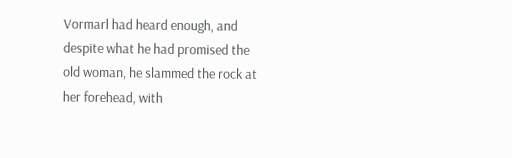Vormarl had heard enough, and despite what he had promised the old woman, he slammed the rock at her forehead, with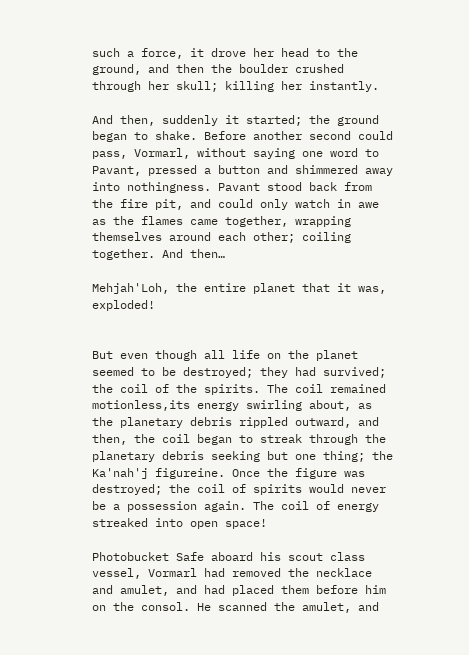such a force, it drove her head to the ground, and then the boulder crushed through her skull; killing her instantly.

And then, suddenly it started; the ground began to shake. Before another second could pass, Vormarl, without saying one word to Pavant, pressed a button and shimmered away into nothingness. Pavant stood back from the fire pit, and could only watch in awe as the flames came together, wrapping themselves around each other; coiling together. And then…

Mehjah'Loh, the entire planet that it was, exploded!


But even though all life on the planet seemed to be destroyed; they had survived; the coil of the spirits. The coil remained motionless,its energy swirling about, as the planetary debris rippled outward, and then, the coil began to streak through the planetary debris seeking but one thing; the Ka'nah'j figureine. Once the figure was destroyed; the coil of spirits would never be a possession again. The coil of energy streaked into open space!

Photobucket Safe aboard his scout class vessel, Vormarl had removed the necklace and amulet, and had placed them before him on the consol. He scanned the amulet, and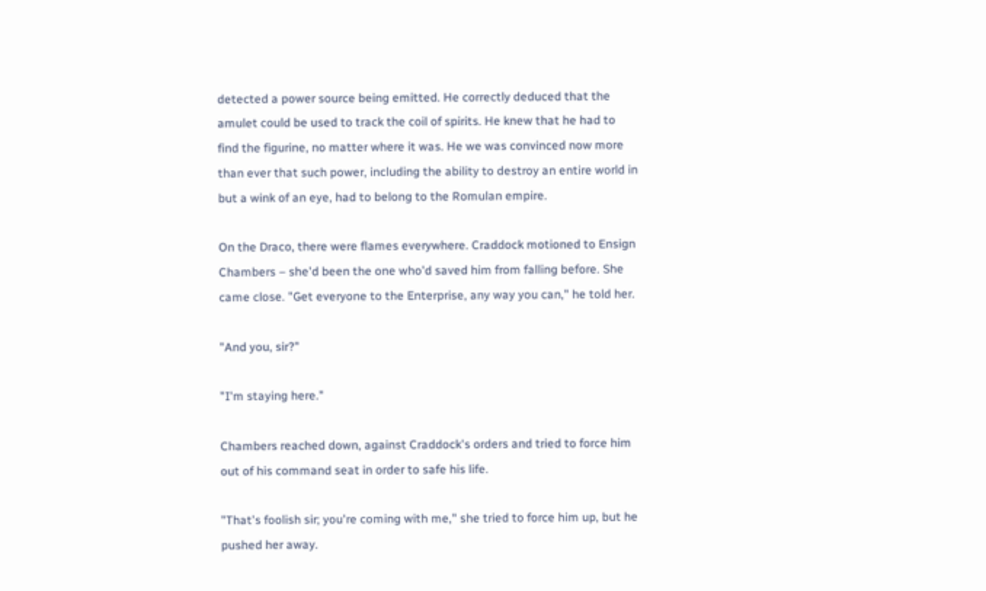detected a power source being emitted. He correctly deduced that the amulet could be used to track the coil of spirits. He knew that he had to find the figurine, no matter where it was. He we was convinced now more than ever that such power, including the ability to destroy an entire world in but a wink of an eye, had to belong to the Romulan empire.

On the Draco, there were flames everywhere. Craddock motioned to Ensign Chambers – she'd been the one who'd saved him from falling before. She came close. "Get everyone to the Enterprise, any way you can," he told her.

"And you, sir?"

"I'm staying here."

Chambers reached down, against Craddock's orders and tried to force him out of his command seat in order to safe his life.

"That's foolish sir; you're coming with me," she tried to force him up, but he pushed her away.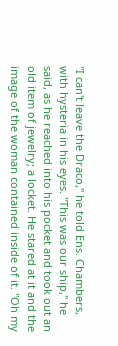"I can't leave the Draco," he told Ens. Chambers, with hysteria in his eyes. "This was our ship," he said, as he reached into his pocket and took out an old item of jewelry; a locket. He stared at it and the image of the woman contained inside of it. "Oh my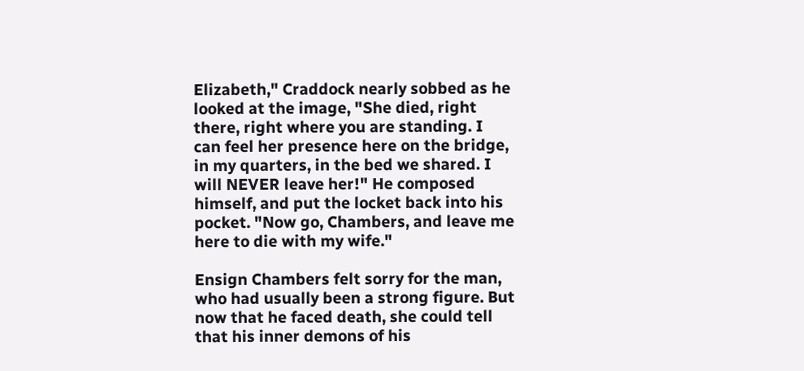Elizabeth," Craddock nearly sobbed as he looked at the image, "She died, right there, right where you are standing. I can feel her presence here on the bridge, in my quarters, in the bed we shared. I will NEVER leave her!" He composed himself, and put the locket back into his pocket. "Now go, Chambers, and leave me here to die with my wife."

Ensign Chambers felt sorry for the man, who had usually been a strong figure. But now that he faced death, she could tell that his inner demons of his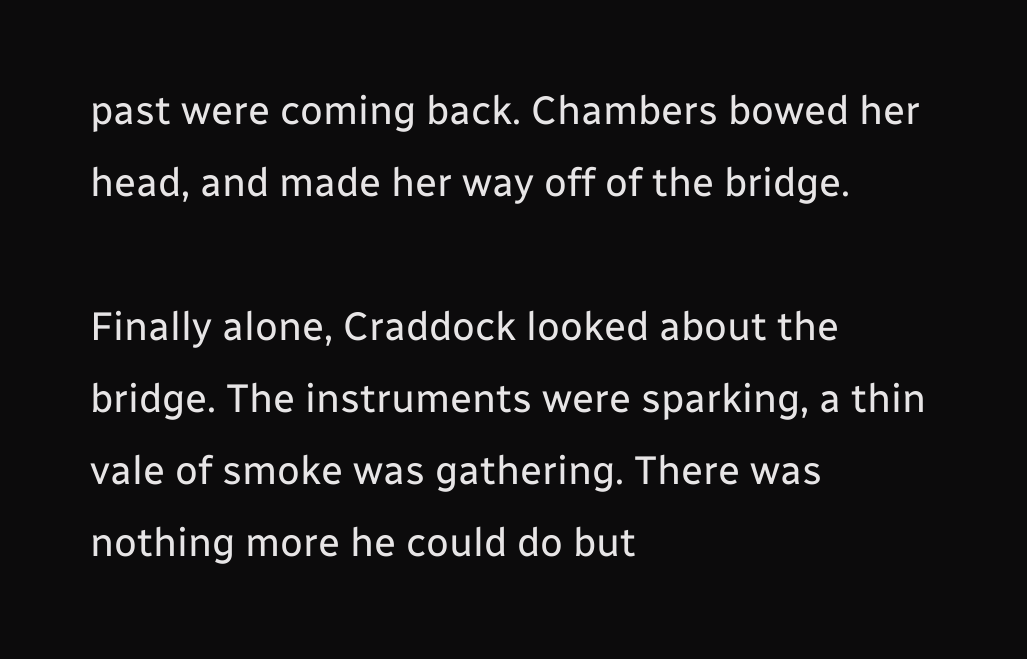past were coming back. Chambers bowed her head, and made her way off of the bridge.

Finally alone, Craddock looked about the bridge. The instruments were sparking, a thin vale of smoke was gathering. There was nothing more he could do but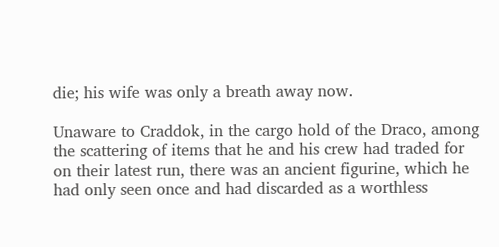die; his wife was only a breath away now.

Unaware to Craddok, in the cargo hold of the Draco, among the scattering of items that he and his crew had traded for on their latest run, there was an ancient figurine, which he had only seen once and had discarded as a worthless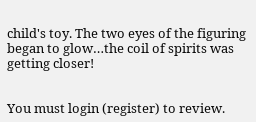child's toy. The two eyes of the figuring began to glow…the coil of spirits was getting closer!


You must login (register) to review.